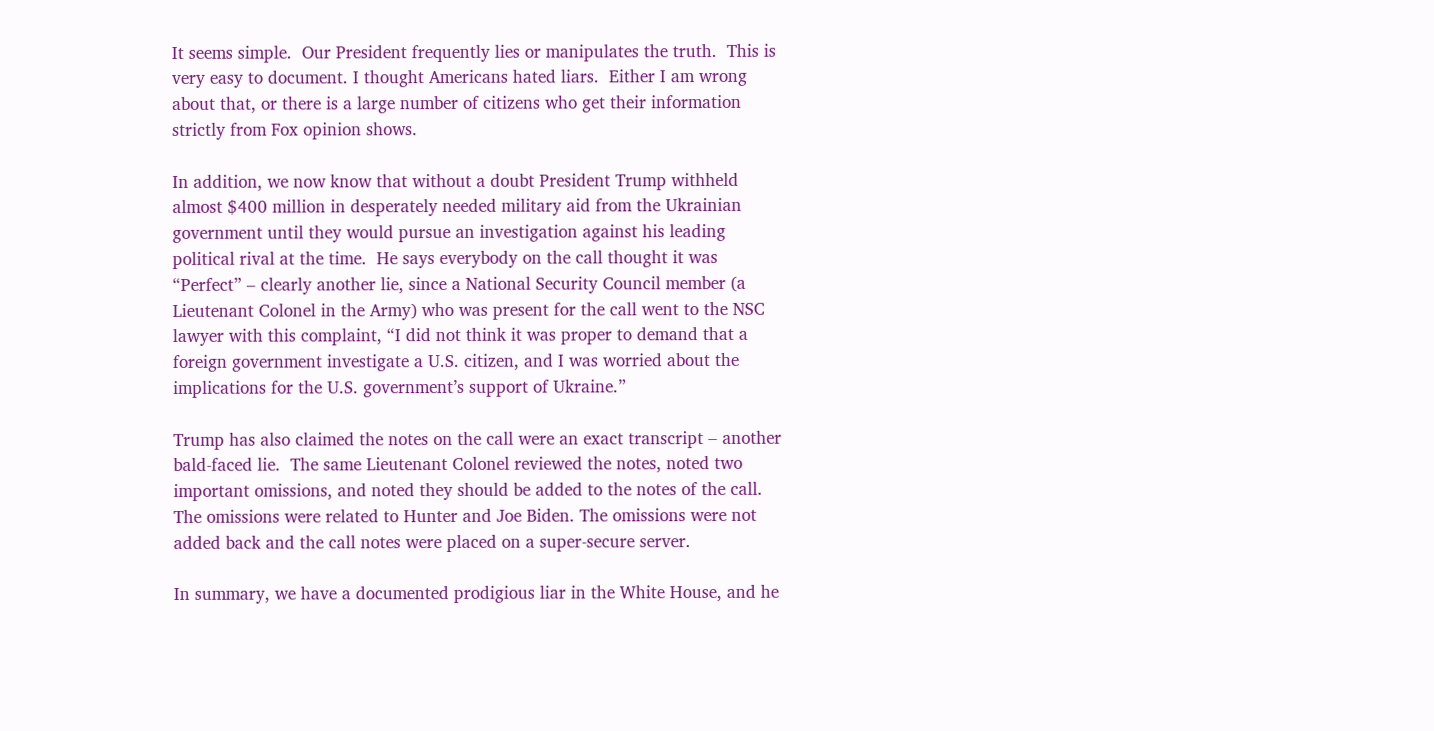It seems simple.  Our President frequently lies or manipulates the truth.  This is very easy to document. I thought Americans hated liars.  Either I am wrong about that, or there is a large number of citizens who get their information strictly from Fox opinion shows.

In addition, we now know that without a doubt President Trump withheld almost $400 million in desperately needed military aid from the Ukrainian government until they would pursue an investigation against his leading political rival at the time.  He says everybody on the call thought it was “Perfect” – clearly another lie, since a National Security Council member (a Lieutenant Colonel in the Army) who was present for the call went to the NSC lawyer with this complaint, “I did not think it was proper to demand that a foreign government investigate a U.S. citizen, and I was worried about the implications for the U.S. government’s support of Ukraine.”

Trump has also claimed the notes on the call were an exact transcript – another bald-faced lie.  The same Lieutenant Colonel reviewed the notes, noted two important omissions, and noted they should be added to the notes of the call.  The omissions were related to Hunter and Joe Biden. The omissions were not added back and the call notes were placed on a super-secure server.

In summary, we have a documented prodigious liar in the White House, and he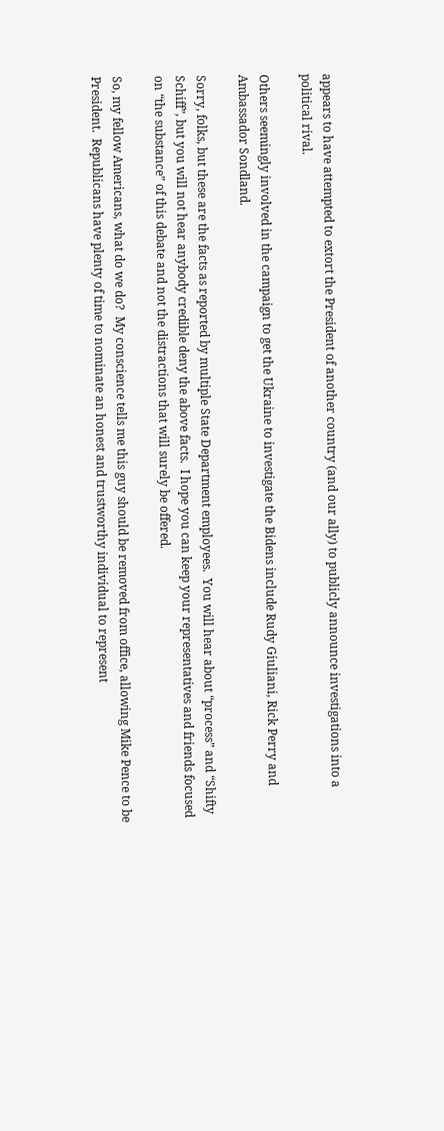appears to have attempted to extort the President of another country (and our ally) to publicly announce investigations into a political rival.

Others seemingly involved in the campaign to get the Ukraine to investigate the Bidens include Rudy Giuliani, Rick Perry and Ambassador Sondland.

Sorry, folks, but these are the facts as reported by multiple State Department employees.  You will hear about “process” and “Shifty Schiff”, but you will not hear anybody credible deny the above facts.  I hope you can keep your representatives and friends focused on “the substance” of this debate and not the distractions that will surely be offered.

So, my fellow Americans, what do we do?  My conscience tells me this guy should be removed from office, allowing Mike Pence to be President.  Republicans have plenty of time to nominate an honest and trustworthy individual to represent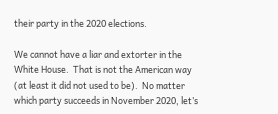their party in the 2020 elections.

We cannot have a liar and extorter in the White House.  That is not the American way (at least it did not used to be).  No matter which party succeeds in November 2020, let’s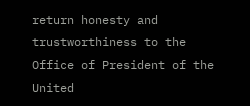return honesty and trustworthiness to the Office of President of the United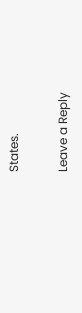States.

Leave a Reply